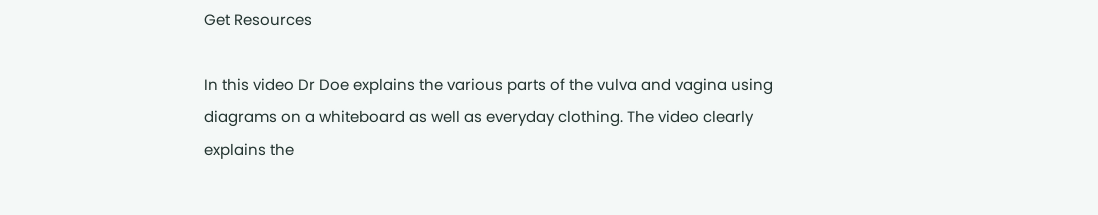Get Resources

In this video Dr Doe explains the various parts of the vulva and vagina using diagrams on a whiteboard as well as everyday clothing. The video clearly explains the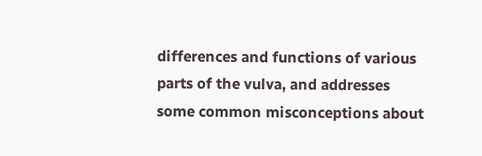differences and functions of various parts of the vulva, and addresses some common misconceptions about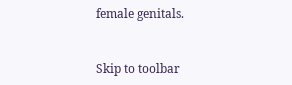female genitals.


Skip to toolbar